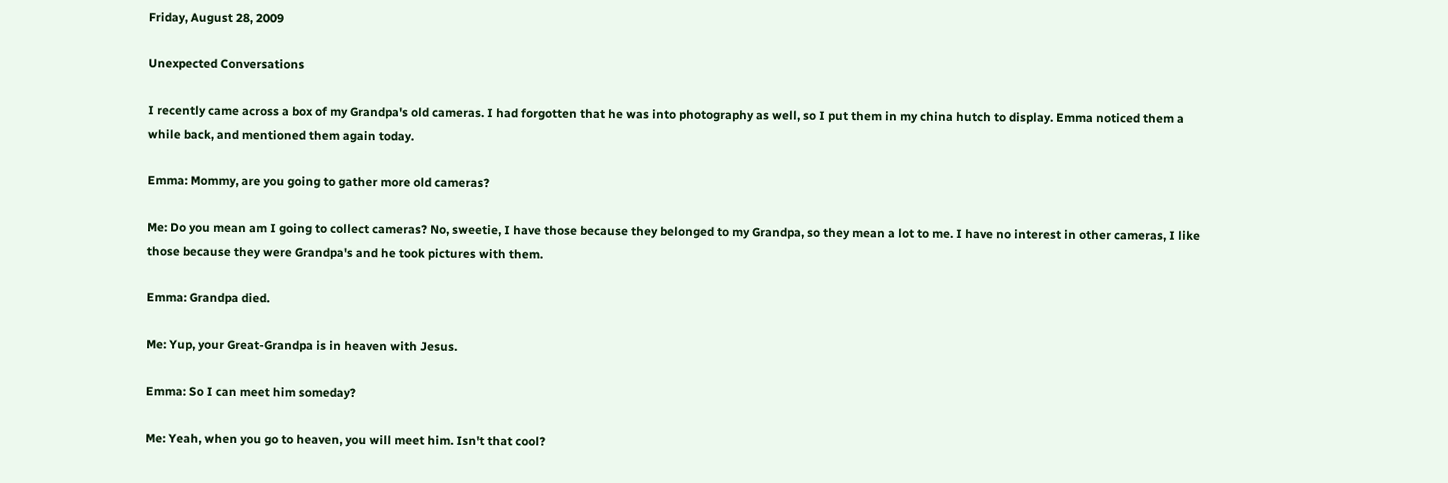Friday, August 28, 2009

Unexpected Conversations

I recently came across a box of my Grandpa's old cameras. I had forgotten that he was into photography as well, so I put them in my china hutch to display. Emma noticed them a while back, and mentioned them again today.

Emma: Mommy, are you going to gather more old cameras?

Me: Do you mean am I going to collect cameras? No, sweetie, I have those because they belonged to my Grandpa, so they mean a lot to me. I have no interest in other cameras, I like those because they were Grandpa's and he took pictures with them.

Emma: Grandpa died.

Me: Yup, your Great-Grandpa is in heaven with Jesus.

Emma: So I can meet him someday?

Me: Yeah, when you go to heaven, you will meet him. Isn't that cool?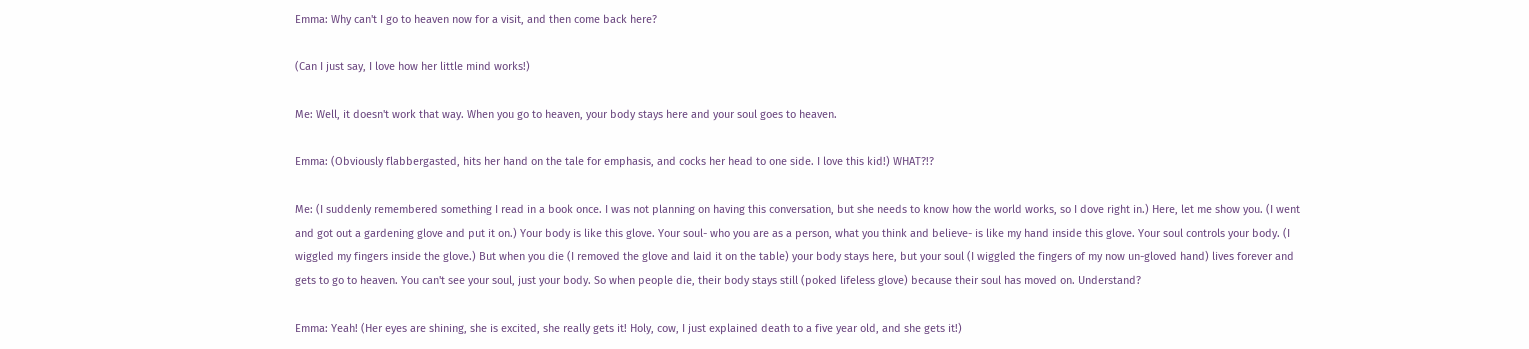Emma: Why can't I go to heaven now for a visit, and then come back here?

(Can I just say, I love how her little mind works!)

Me: Well, it doesn't work that way. When you go to heaven, your body stays here and your soul goes to heaven.

Emma: (Obviously flabbergasted, hits her hand on the tale for emphasis, and cocks her head to one side. I love this kid!) WHAT?!?

Me: (I suddenly remembered something I read in a book once. I was not planning on having this conversation, but she needs to know how the world works, so I dove right in.) Here, let me show you. (I went and got out a gardening glove and put it on.) Your body is like this glove. Your soul- who you are as a person, what you think and believe- is like my hand inside this glove. Your soul controls your body. (I wiggled my fingers inside the glove.) But when you die (I removed the glove and laid it on the table) your body stays here, but your soul (I wiggled the fingers of my now un-gloved hand) lives forever and gets to go to heaven. You can't see your soul, just your body. So when people die, their body stays still (poked lifeless glove) because their soul has moved on. Understand?

Emma: Yeah! (Her eyes are shining, she is excited, she really gets it! Holy, cow, I just explained death to a five year old, and she gets it!)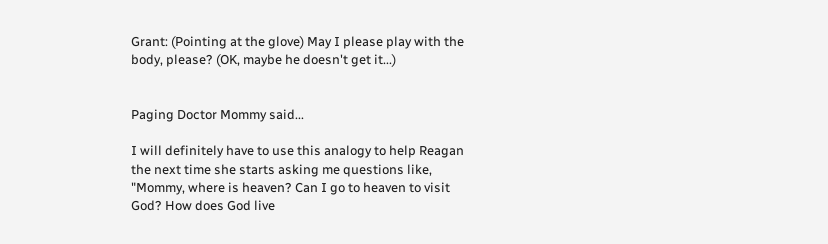Grant: (Pointing at the glove) May I please play with the body, please? (OK, maybe he doesn't get it...)


Paging Doctor Mommy said...

I will definitely have to use this analogy to help Reagan the next time she starts asking me questions like, "Mommy, where is heaven? Can I go to heaven to visit God? How does God live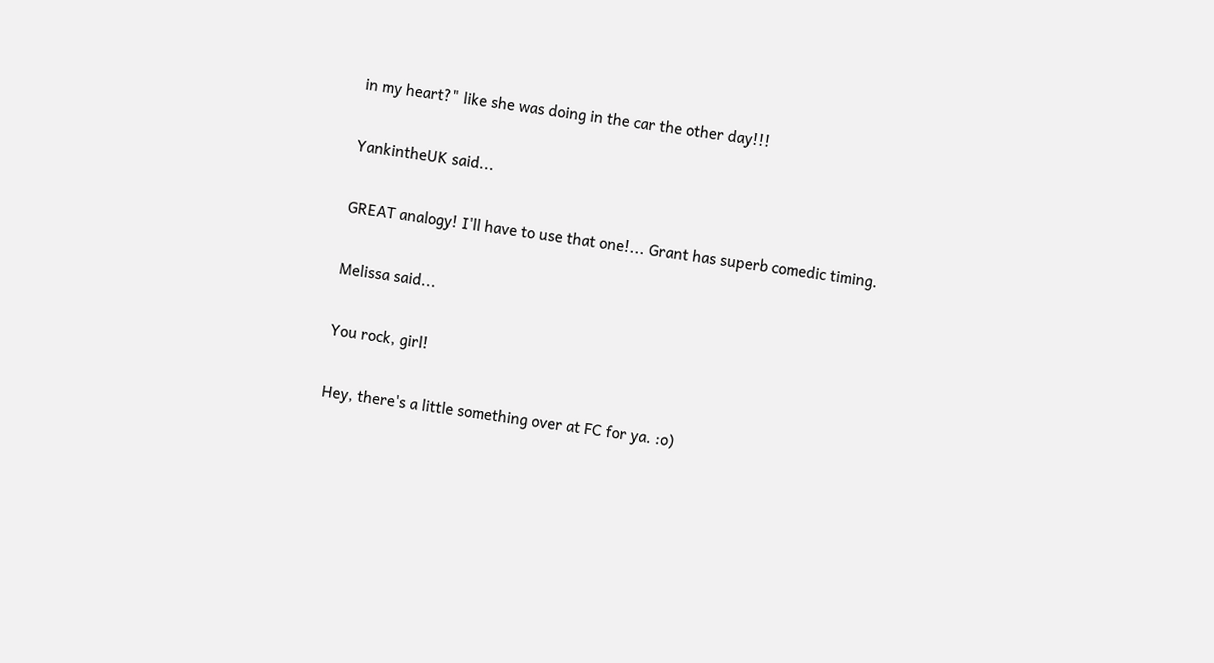in my heart?" like she was doing in the car the other day!!!

YankintheUK said...

GREAT analogy! I'll have to use that one!... Grant has superb comedic timing.

Melissa said...

You rock, girl!

Hey, there's a little something over at FC for ya. :o)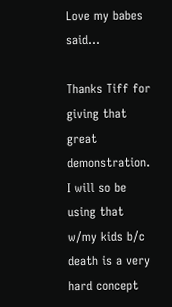Love my babes said...

Thanks Tiff for giving that great demonstration. I will so be using that w/my kids b/c death is a very hard concept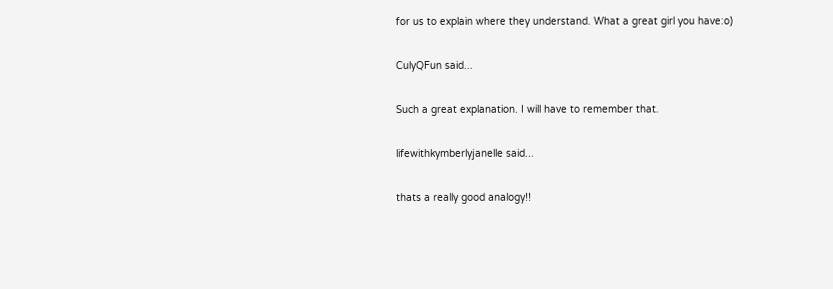for us to explain where they understand. What a great girl you have:o)

CulyQFun said...

Such a great explanation. I will have to remember that.

lifewithkymberlyjanelle said...

thats a really good analogy!!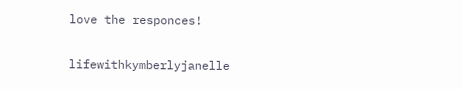love the responces!

lifewithkymberlyjanelle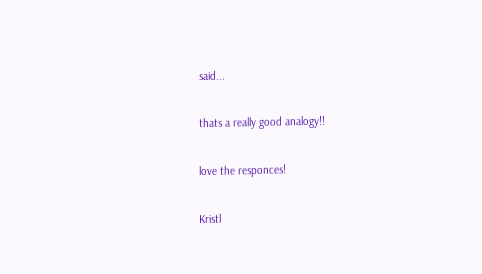said...

thats a really good analogy!!

love the responces!

Kristl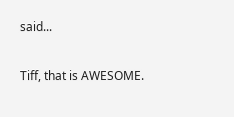said...

Tiff, that is AWESOME.